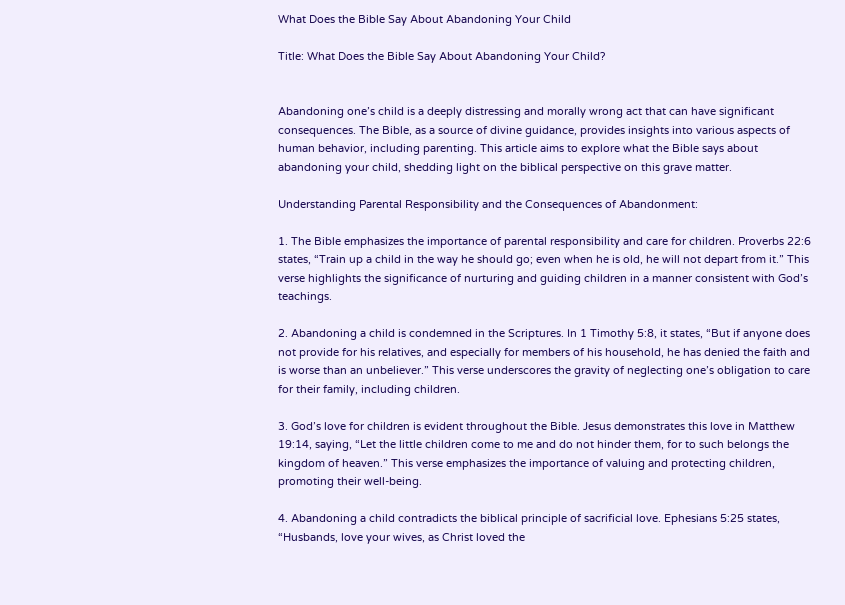What Does the Bible Say About Abandoning Your Child

Title: What Does the Bible Say About Abandoning Your Child?


Abandoning one’s child is a deeply distressing and morally wrong act that can have significant consequences. The Bible, as a source of divine guidance, provides insights into various aspects of human behavior, including parenting. This article aims to explore what the Bible says about abandoning your child, shedding light on the biblical perspective on this grave matter.

Understanding Parental Responsibility and the Consequences of Abandonment:

1. The Bible emphasizes the importance of parental responsibility and care for children. Proverbs 22:6 states, “Train up a child in the way he should go; even when he is old, he will not depart from it.” This verse highlights the significance of nurturing and guiding children in a manner consistent with God’s teachings.

2. Abandoning a child is condemned in the Scriptures. In 1 Timothy 5:8, it states, “But if anyone does not provide for his relatives, and especially for members of his household, he has denied the faith and is worse than an unbeliever.” This verse underscores the gravity of neglecting one’s obligation to care for their family, including children.

3. God’s love for children is evident throughout the Bible. Jesus demonstrates this love in Matthew 19:14, saying, “Let the little children come to me and do not hinder them, for to such belongs the kingdom of heaven.” This verse emphasizes the importance of valuing and protecting children, promoting their well-being.

4. Abandoning a child contradicts the biblical principle of sacrificial love. Ephesians 5:25 states, “Husbands, love your wives, as Christ loved the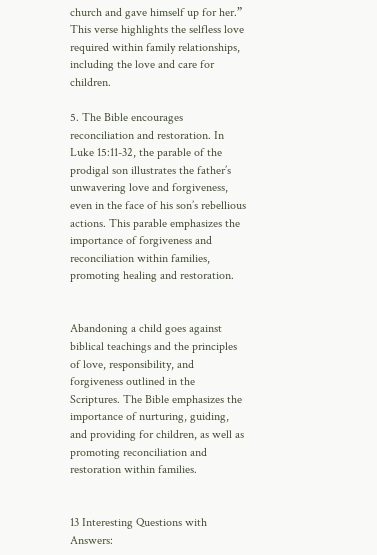church and gave himself up for her.” This verse highlights the selfless love required within family relationships, including the love and care for children.

5. The Bible encourages reconciliation and restoration. In Luke 15:11-32, the parable of the prodigal son illustrates the father’s unwavering love and forgiveness, even in the face of his son’s rebellious actions. This parable emphasizes the importance of forgiveness and reconciliation within families, promoting healing and restoration.


Abandoning a child goes against biblical teachings and the principles of love, responsibility, and forgiveness outlined in the Scriptures. The Bible emphasizes the importance of nurturing, guiding, and providing for children, as well as promoting reconciliation and restoration within families.


13 Interesting Questions with Answers: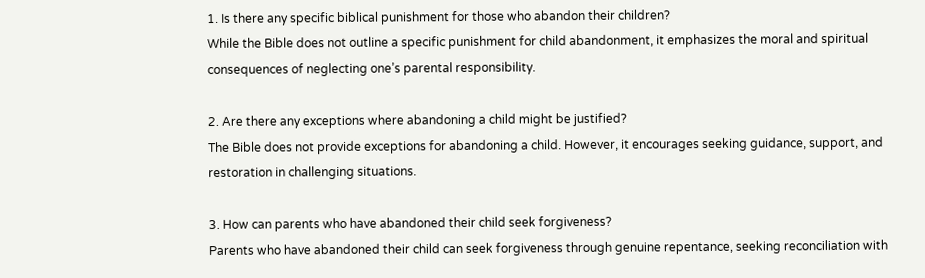1. Is there any specific biblical punishment for those who abandon their children?
While the Bible does not outline a specific punishment for child abandonment, it emphasizes the moral and spiritual consequences of neglecting one’s parental responsibility.

2. Are there any exceptions where abandoning a child might be justified?
The Bible does not provide exceptions for abandoning a child. However, it encourages seeking guidance, support, and restoration in challenging situations.

3. How can parents who have abandoned their child seek forgiveness?
Parents who have abandoned their child can seek forgiveness through genuine repentance, seeking reconciliation with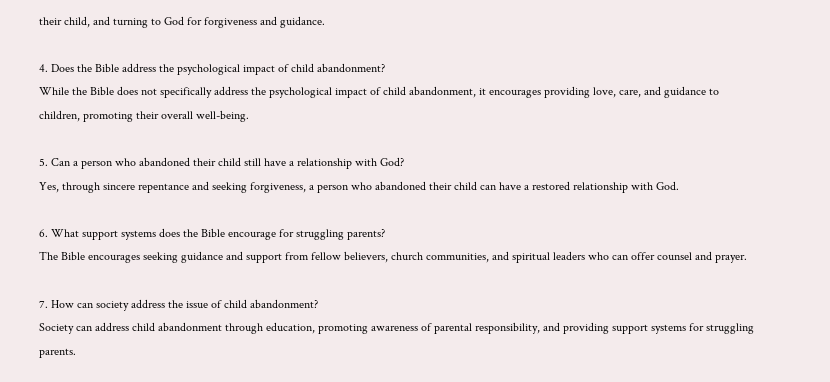their child, and turning to God for forgiveness and guidance.

4. Does the Bible address the psychological impact of child abandonment?
While the Bible does not specifically address the psychological impact of child abandonment, it encourages providing love, care, and guidance to children, promoting their overall well-being.

5. Can a person who abandoned their child still have a relationship with God?
Yes, through sincere repentance and seeking forgiveness, a person who abandoned their child can have a restored relationship with God.

6. What support systems does the Bible encourage for struggling parents?
The Bible encourages seeking guidance and support from fellow believers, church communities, and spiritual leaders who can offer counsel and prayer.

7. How can society address the issue of child abandonment?
Society can address child abandonment through education, promoting awareness of parental responsibility, and providing support systems for struggling parents.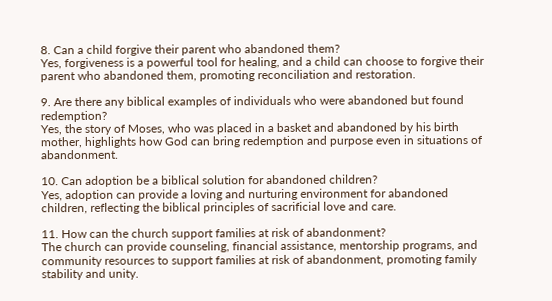8. Can a child forgive their parent who abandoned them?
Yes, forgiveness is a powerful tool for healing, and a child can choose to forgive their parent who abandoned them, promoting reconciliation and restoration.

9. Are there any biblical examples of individuals who were abandoned but found redemption?
Yes, the story of Moses, who was placed in a basket and abandoned by his birth mother, highlights how God can bring redemption and purpose even in situations of abandonment.

10. Can adoption be a biblical solution for abandoned children?
Yes, adoption can provide a loving and nurturing environment for abandoned children, reflecting the biblical principles of sacrificial love and care.

11. How can the church support families at risk of abandonment?
The church can provide counseling, financial assistance, mentorship programs, and community resources to support families at risk of abandonment, promoting family stability and unity.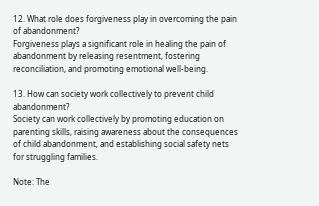12. What role does forgiveness play in overcoming the pain of abandonment?
Forgiveness plays a significant role in healing the pain of abandonment by releasing resentment, fostering reconciliation, and promoting emotional well-being.

13. How can society work collectively to prevent child abandonment?
Society can work collectively by promoting education on parenting skills, raising awareness about the consequences of child abandonment, and establishing social safety nets for struggling families.

Note: The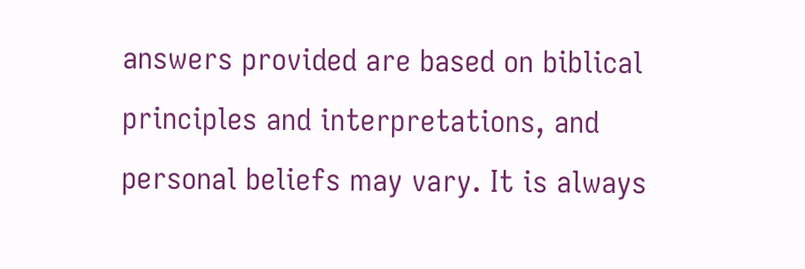answers provided are based on biblical principles and interpretations, and personal beliefs may vary. It is always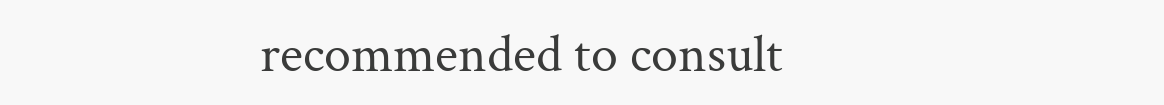recommended to consult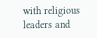with religious leaders and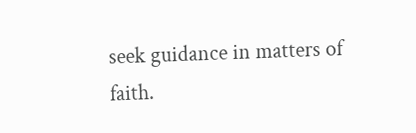seek guidance in matters of faith.